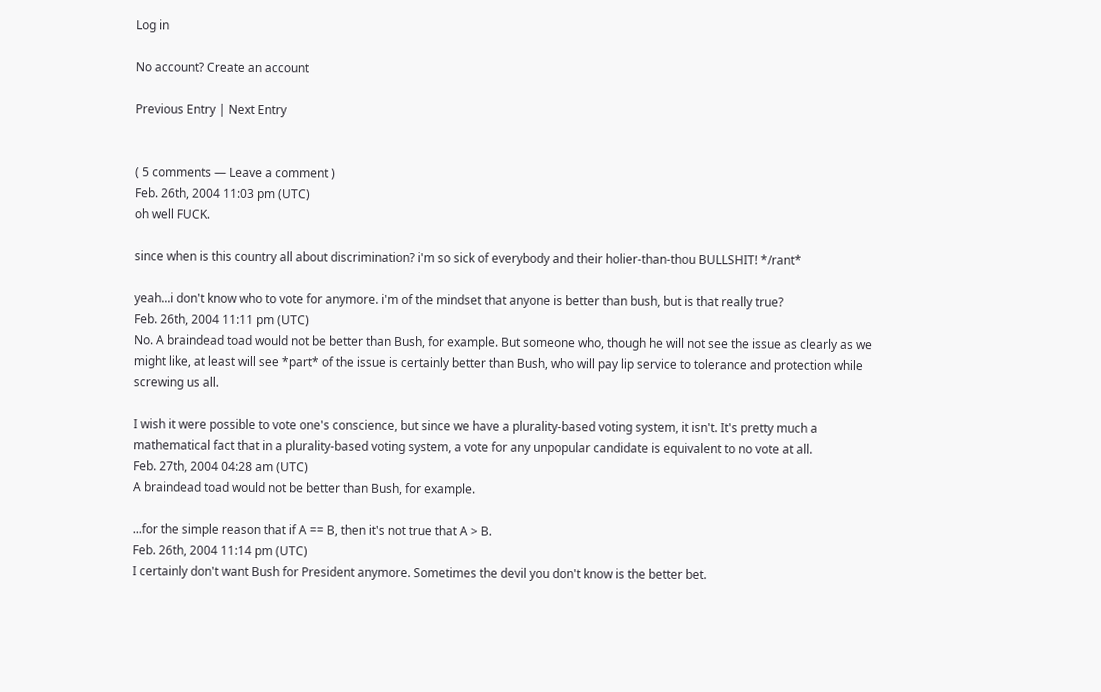Log in

No account? Create an account

Previous Entry | Next Entry


( 5 comments — Leave a comment )
Feb. 26th, 2004 11:03 pm (UTC)
oh well FUCK.

since when is this country all about discrimination? i'm so sick of everybody and their holier-than-thou BULLSHIT! */rant*

yeah...i don't know who to vote for anymore. i'm of the mindset that anyone is better than bush, but is that really true?
Feb. 26th, 2004 11:11 pm (UTC)
No. A braindead toad would not be better than Bush, for example. But someone who, though he will not see the issue as clearly as we might like, at least will see *part* of the issue is certainly better than Bush, who will pay lip service to tolerance and protection while screwing us all.

I wish it were possible to vote one's conscience, but since we have a plurality-based voting system, it isn't. It's pretty much a mathematical fact that in a plurality-based voting system, a vote for any unpopular candidate is equivalent to no vote at all.
Feb. 27th, 2004 04:28 am (UTC)
A braindead toad would not be better than Bush, for example.

...for the simple reason that if A == B, then it's not true that A > B.
Feb. 26th, 2004 11:14 pm (UTC)
I certainly don't want Bush for President anymore. Sometimes the devil you don't know is the better bet.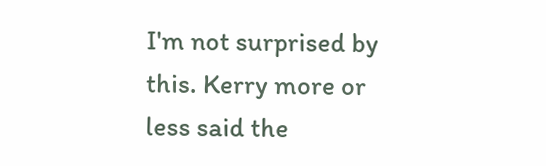I'm not surprised by this. Kerry more or less said the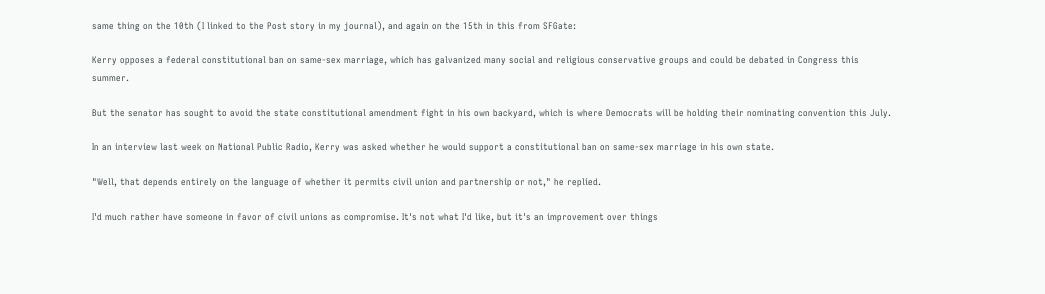same thing on the 10th (I linked to the Post story in my journal), and again on the 15th in this from SFGate:

Kerry opposes a federal constitutional ban on same-sex marriage, which has galvanized many social and religious conservative groups and could be debated in Congress this summer.

But the senator has sought to avoid the state constitutional amendment fight in his own backyard, which is where Democrats will be holding their nominating convention this July.

In an interview last week on National Public Radio, Kerry was asked whether he would support a constitutional ban on same-sex marriage in his own state.

"Well, that depends entirely on the language of whether it permits civil union and partnership or not," he replied.

I'd much rather have someone in favor of civil unions as compromise. It's not what I'd like, but it's an improvement over things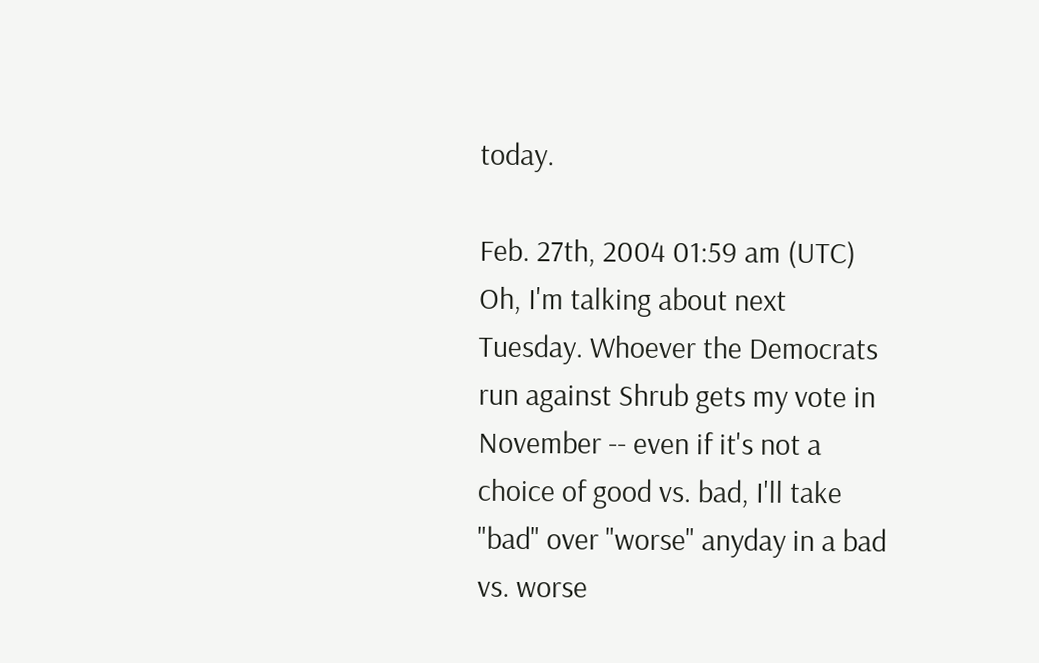today.

Feb. 27th, 2004 01:59 am (UTC)
Oh, I'm talking about next Tuesday. Whoever the Democrats run against Shrub gets my vote in November -- even if it's not a choice of good vs. bad, I'll take "bad" over "worse" anyday in a bad vs. worse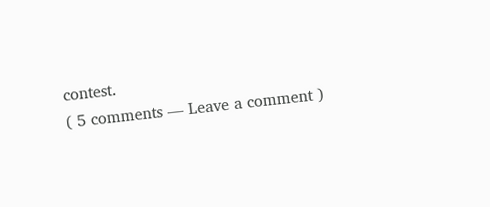contest.
( 5 comments — Leave a comment )